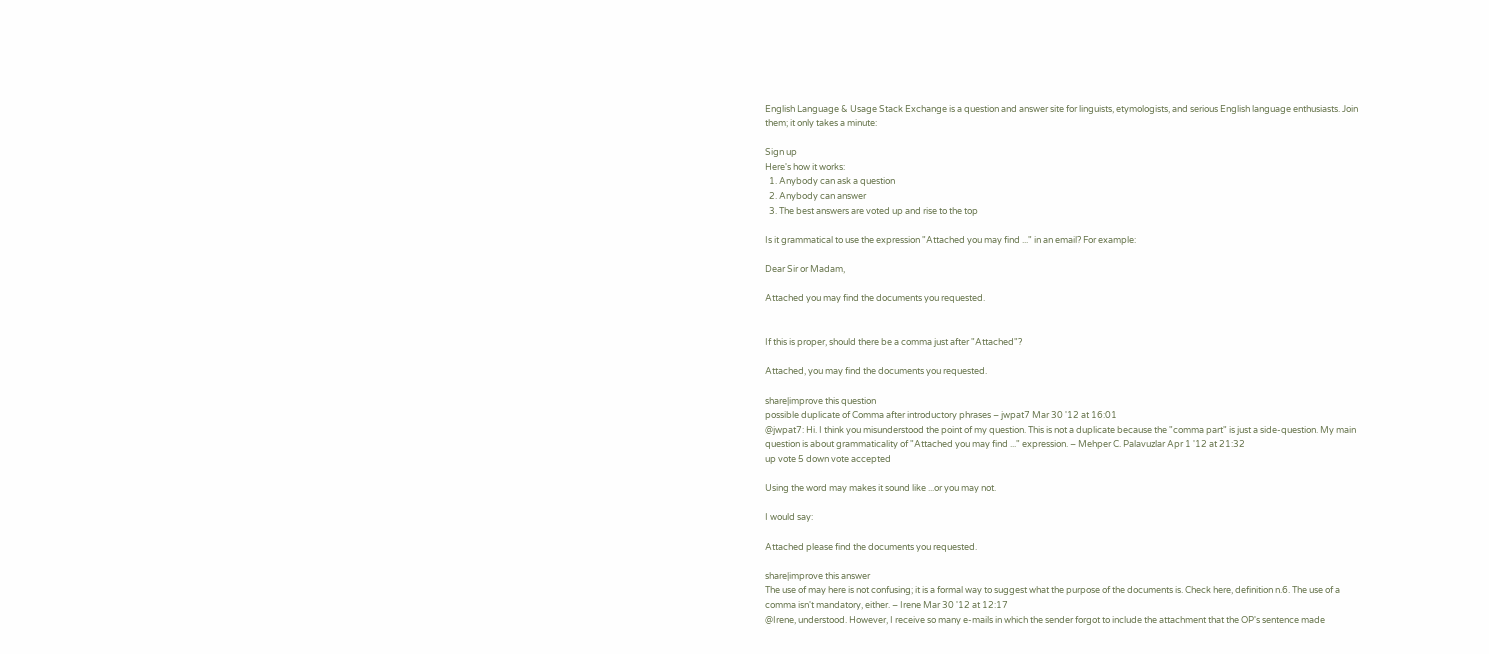English Language & Usage Stack Exchange is a question and answer site for linguists, etymologists, and serious English language enthusiasts. Join them; it only takes a minute:

Sign up
Here's how it works:
  1. Anybody can ask a question
  2. Anybody can answer
  3. The best answers are voted up and rise to the top

Is it grammatical to use the expression "Attached you may find ..." in an email? For example:

Dear Sir or Madam,

Attached you may find the documents you requested.


If this is proper, should there be a comma just after "Attached"?

Attached, you may find the documents you requested.

share|improve this question
possible duplicate of Comma after introductory phrases – jwpat7 Mar 30 '12 at 16:01
@jwpat7: Hi. I think you misunderstood the point of my question. This is not a duplicate because the "comma part" is just a side-question. My main question is about grammaticality of "Attached you may find ..." expression. – Mehper C. Palavuzlar Apr 1 '12 at 21:32
up vote 5 down vote accepted

Using the word may makes it sound like ...or you may not.

I would say:

Attached please find the documents you requested.

share|improve this answer
The use of may here is not confusing; it is a formal way to suggest what the purpose of the documents is. Check here, definition n.6. The use of a comma isn't mandatory, either. – Irene Mar 30 '12 at 12:17
@Irene, understood. However, I receive so many e-mails in which the sender forgot to include the attachment that the OP's sentence made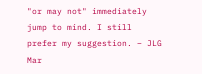"or may not" immediately jump to mind. I still prefer my suggestion. – JLG Mar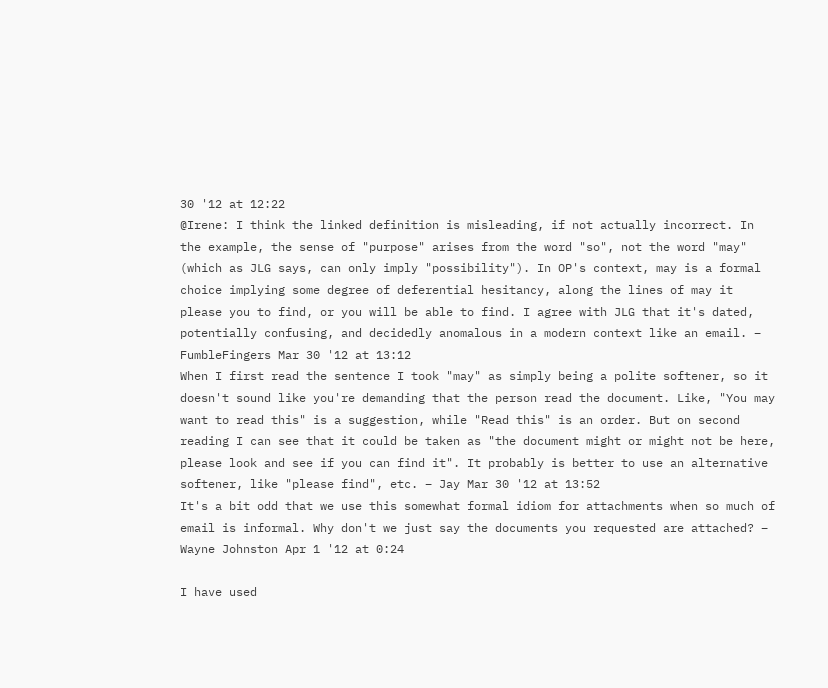30 '12 at 12:22
@Irene: I think the linked definition is misleading, if not actually incorrect. In the example, the sense of "purpose" arises from the word "so", not the word "may" (which as JLG says, can only imply "possibility"). In OP's context, may is a formal choice implying some degree of deferential hesitancy, along the lines of may it please you to find, or you will be able to find. I agree with JLG that it's dated, potentially confusing, and decidedly anomalous in a modern context like an email. – FumbleFingers Mar 30 '12 at 13:12
When I first read the sentence I took "may" as simply being a polite softener, so it doesn't sound like you're demanding that the person read the document. Like, "You may want to read this" is a suggestion, while "Read this" is an order. But on second reading I can see that it could be taken as "the document might or might not be here, please look and see if you can find it". It probably is better to use an alternative softener, like "please find", etc. – Jay Mar 30 '12 at 13:52
It's a bit odd that we use this somewhat formal idiom for attachments when so much of email is informal. Why don't we just say the documents you requested are attached? – Wayne Johnston Apr 1 '12 at 0:24

I have used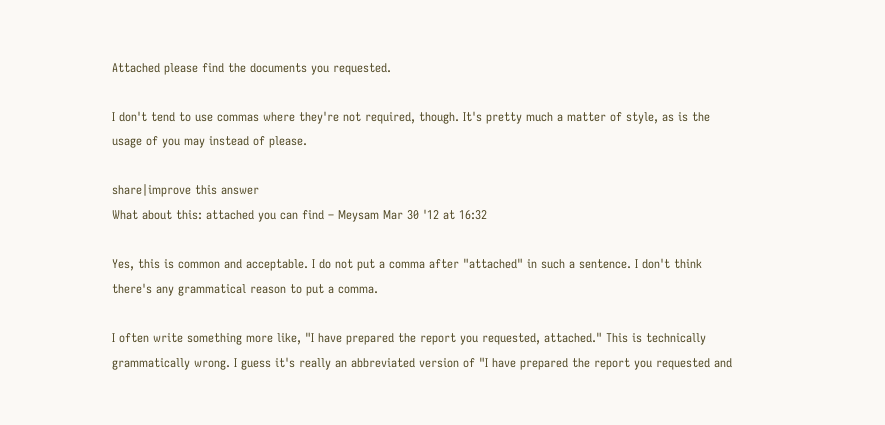Attached please find the documents you requested.

I don't tend to use commas where they're not required, though. It's pretty much a matter of style, as is the usage of you may instead of please.

share|improve this answer
What about this: attached you can find – Meysam Mar 30 '12 at 16:32

Yes, this is common and acceptable. I do not put a comma after "attached" in such a sentence. I don't think there's any grammatical reason to put a comma.

I often write something more like, "I have prepared the report you requested, attached." This is technically grammatically wrong. I guess it's really an abbreviated version of "I have prepared the report you requested and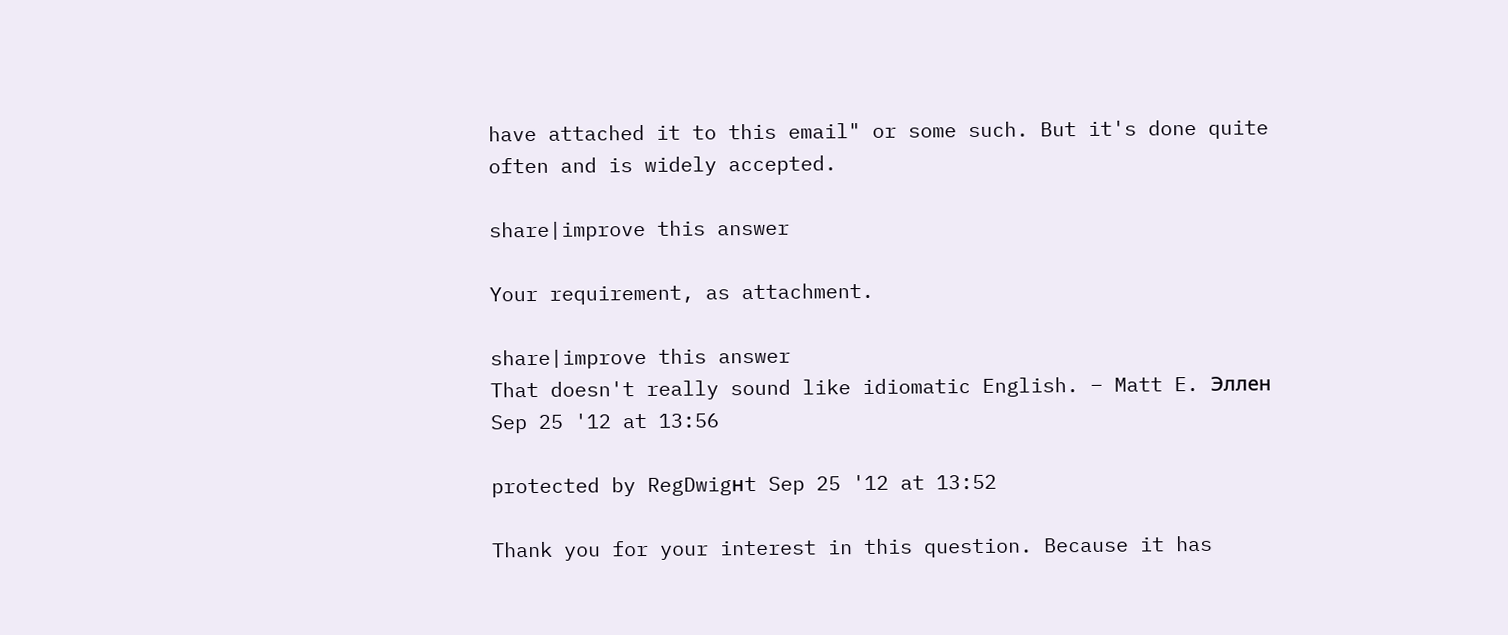have attached it to this email" or some such. But it's done quite often and is widely accepted.

share|improve this answer

Your requirement, as attachment.

share|improve this answer
That doesn't really sound like idiomatic English. – Matt E. Эллен Sep 25 '12 at 13:56

protected by RegDwigнt Sep 25 '12 at 13:52

Thank you for your interest in this question. Because it has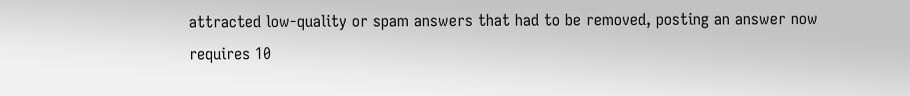attracted low-quality or spam answers that had to be removed, posting an answer now requires 10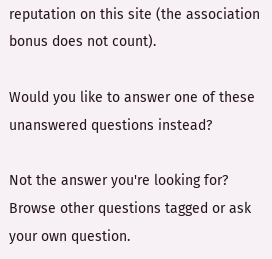reputation on this site (the association bonus does not count).

Would you like to answer one of these unanswered questions instead?

Not the answer you're looking for? Browse other questions tagged or ask your own question.